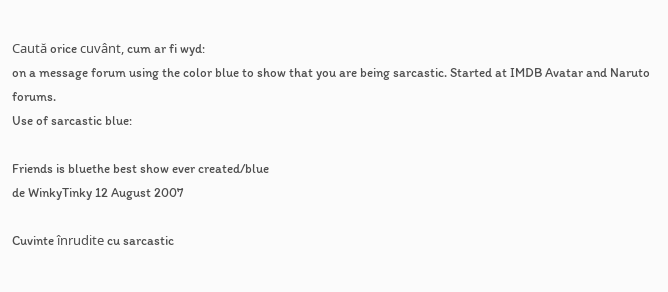Caută orice cuvânt, cum ar fi wyd:
on a message forum using the color blue to show that you are being sarcastic. Started at IMDB Avatar and Naruto forums.
Use of sarcastic blue:

Friends is bluethe best show ever created/blue
de WinkyTinky 12 August 2007

Cuvinte înrudite cu sarcastic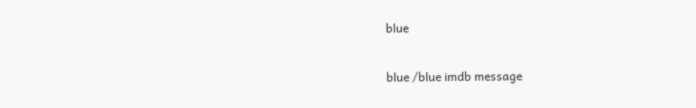blue

blue /blue imdb message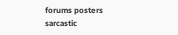forums posters sarcastic